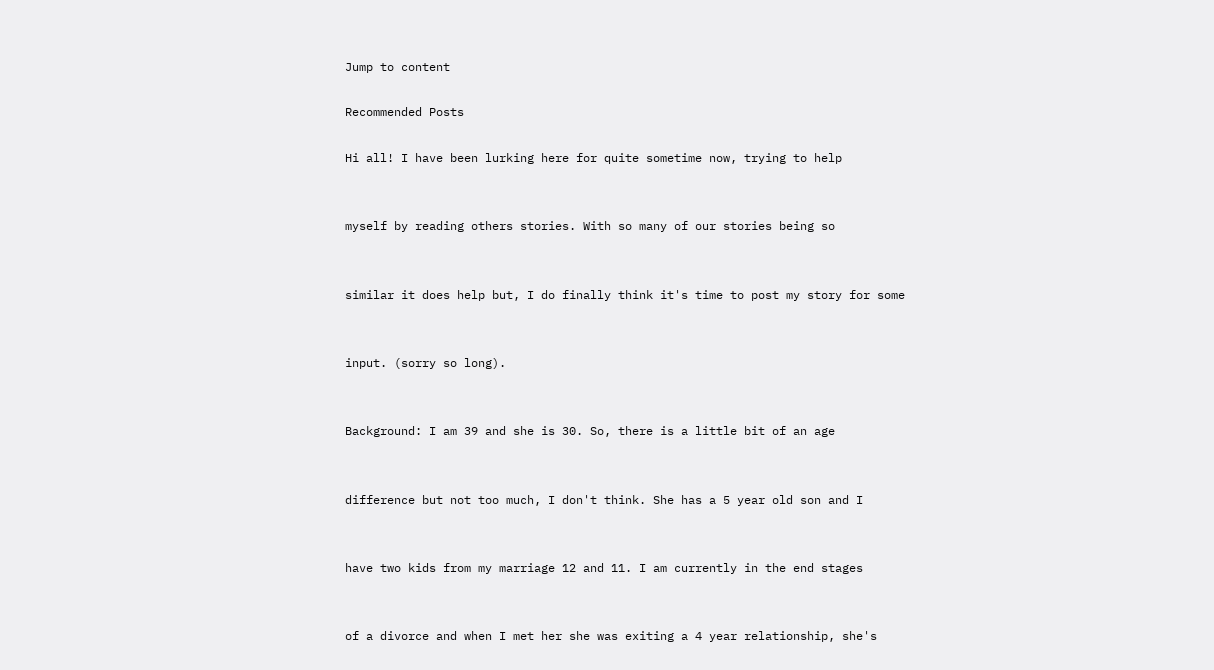Jump to content

Recommended Posts

Hi all! I have been lurking here for quite sometime now, trying to help


myself by reading others stories. With so many of our stories being so


similar it does help but, I do finally think it's time to post my story for some


input. (sorry so long).


Background: I am 39 and she is 30. So, there is a little bit of an age


difference but not too much, I don't think. She has a 5 year old son and I


have two kids from my marriage 12 and 11. I am currently in the end stages


of a divorce and when I met her she was exiting a 4 year relationship, she's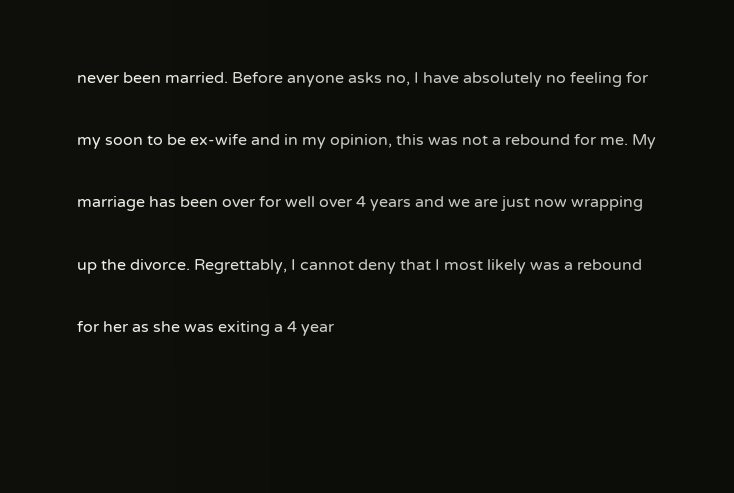never been married. Before anyone asks no, I have absolutely no feeling for


my soon to be ex-wife and in my opinion, this was not a rebound for me. My


marriage has been over for well over 4 years and we are just now wrapping


up the divorce. Regrettably, I cannot deny that I most likely was a rebound


for her as she was exiting a 4 year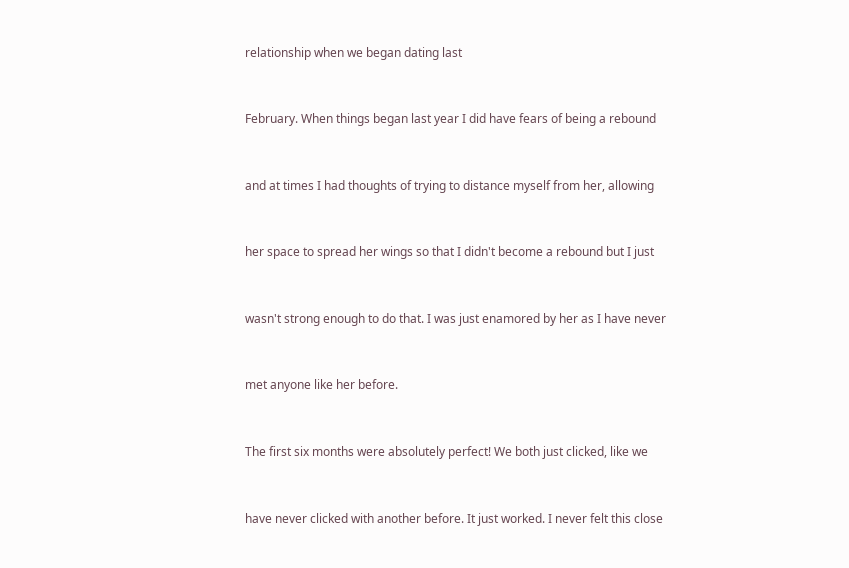relationship when we began dating last


February. When things began last year I did have fears of being a rebound


and at times I had thoughts of trying to distance myself from her, allowing


her space to spread her wings so that I didn't become a rebound but I just


wasn't strong enough to do that. I was just enamored by her as I have never


met anyone like her before.


The first six months were absolutely perfect! We both just clicked, like we


have never clicked with another before. It just worked. I never felt this close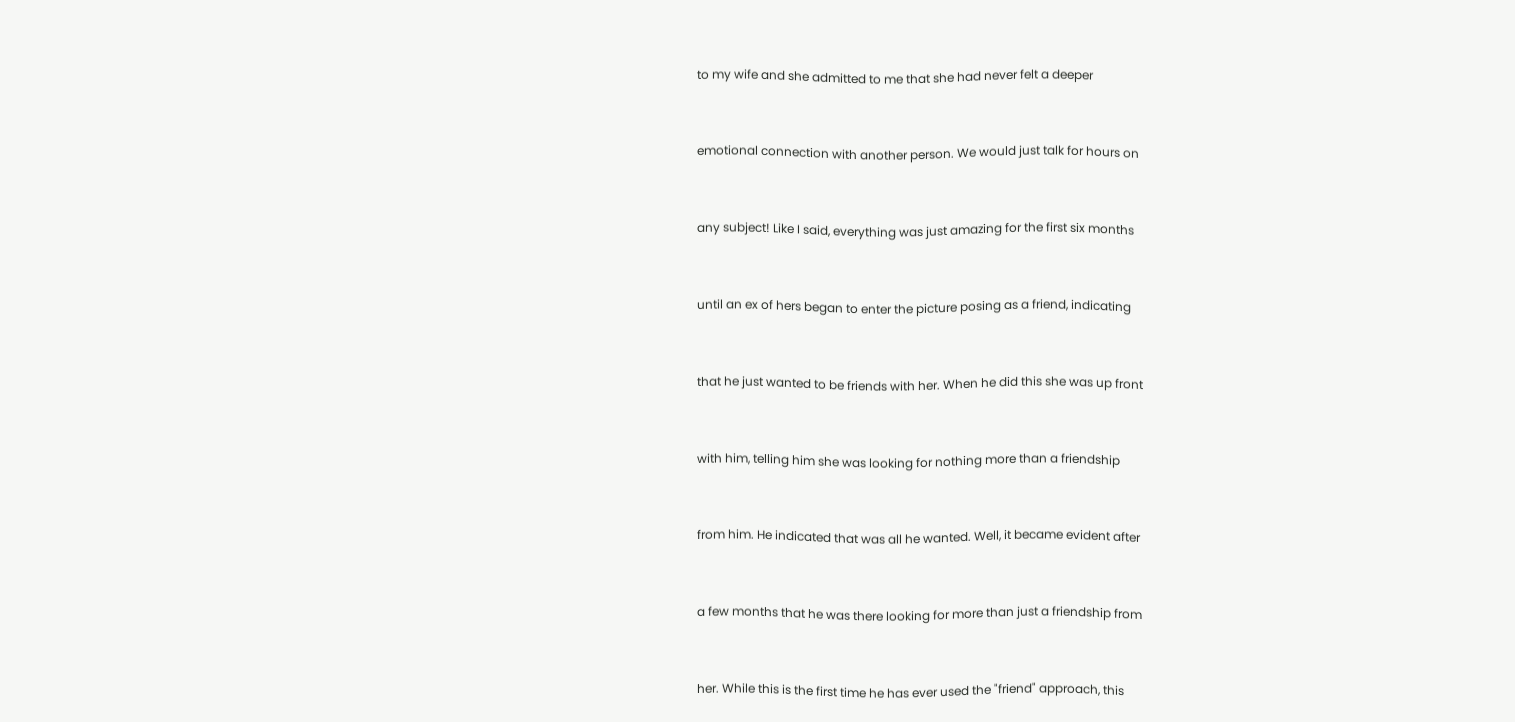to my wife and she admitted to me that she had never felt a deeper


emotional connection with another person. We would just talk for hours on


any subject! Like I said, everything was just amazing for the first six months


until an ex of hers began to enter the picture posing as a friend, indicating


that he just wanted to be friends with her. When he did this she was up front


with him, telling him she was looking for nothing more than a friendship


from him. He indicated that was all he wanted. Well, it became evident after


a few months that he was there looking for more than just a friendship from


her. While this is the first time he has ever used the "friend" approach, this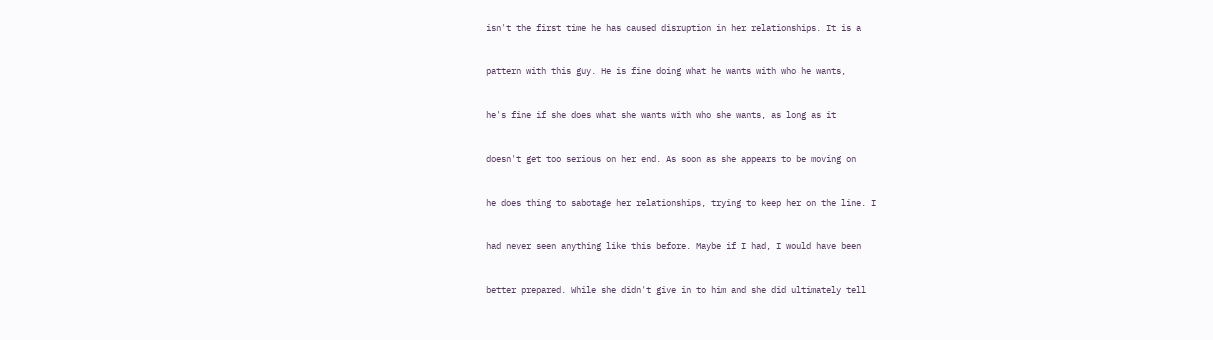isn't the first time he has caused disruption in her relationships. It is a


pattern with this guy. He is fine doing what he wants with who he wants,


he's fine if she does what she wants with who she wants, as long as it


doesn't get too serious on her end. As soon as she appears to be moving on


he does thing to sabotage her relationships, trying to keep her on the line. I


had never seen anything like this before. Maybe if I had, I would have been


better prepared. While she didn't give in to him and she did ultimately tell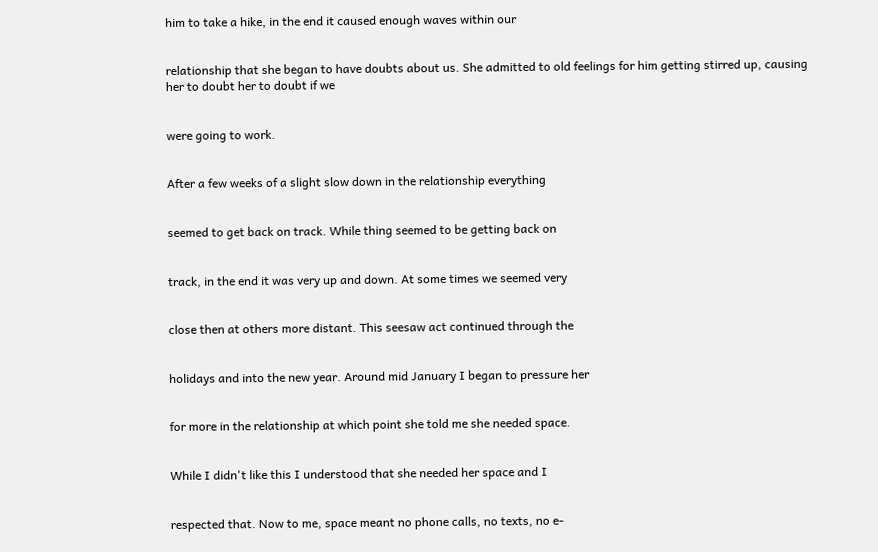him to take a hike, in the end it caused enough waves within our


relationship that she began to have doubts about us. She admitted to old feelings for him getting stirred up, causing her to doubt her to doubt if we


were going to work.


After a few weeks of a slight slow down in the relationship everything


seemed to get back on track. While thing seemed to be getting back on


track, in the end it was very up and down. At some times we seemed very


close then at others more distant. This seesaw act continued through the


holidays and into the new year. Around mid January I began to pressure her


for more in the relationship at which point she told me she needed space.


While I didn't like this I understood that she needed her space and I


respected that. Now to me, space meant no phone calls, no texts, no e-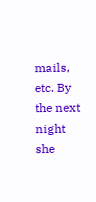mails, etc. By the next night she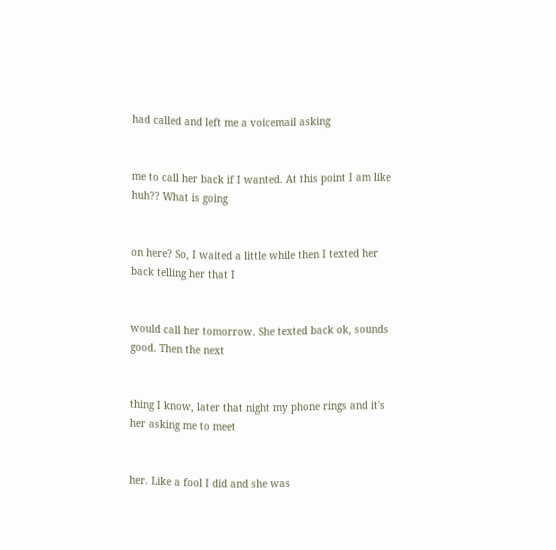had called and left me a voicemail asking


me to call her back if I wanted. At this point I am like huh?? What is going


on here? So, I waited a little while then I texted her back telling her that I


would call her tomorrow. She texted back ok, sounds good. Then the next


thing I know, later that night my phone rings and it's her asking me to meet


her. Like a fool I did and she was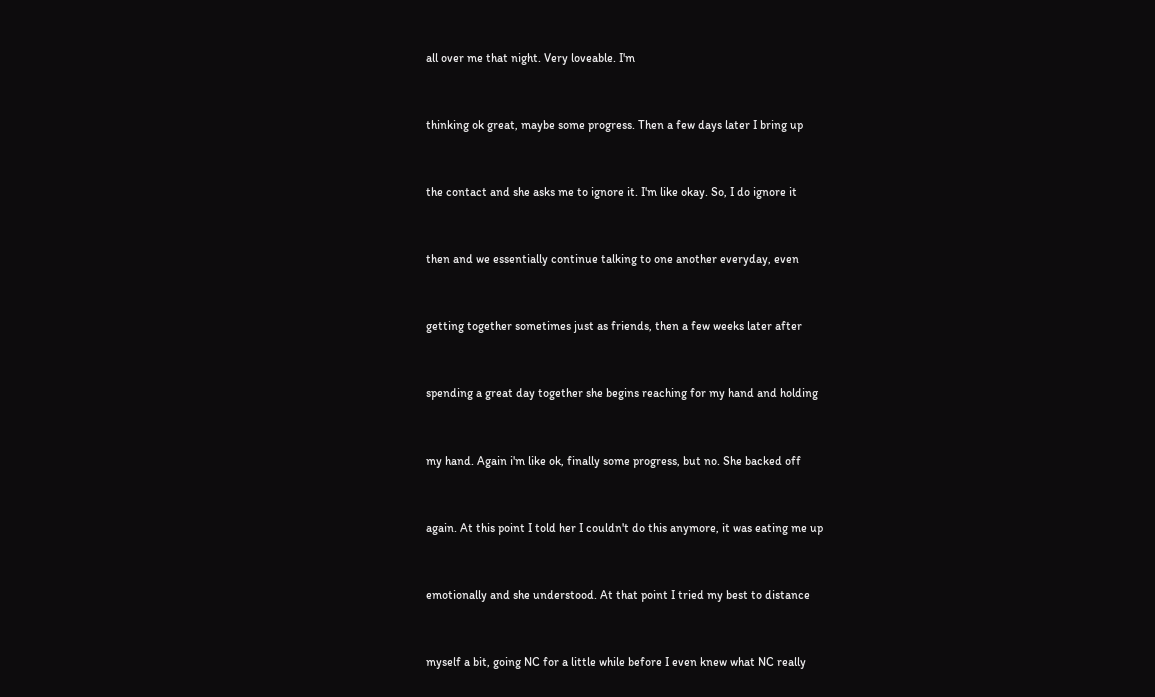all over me that night. Very loveable. I'm


thinking ok great, maybe some progress. Then a few days later I bring up


the contact and she asks me to ignore it. I'm like okay. So, I do ignore it


then and we essentially continue talking to one another everyday, even


getting together sometimes just as friends, then a few weeks later after


spending a great day together she begins reaching for my hand and holding


my hand. Again i'm like ok, finally some progress, but no. She backed off


again. At this point I told her I couldn't do this anymore, it was eating me up


emotionally and she understood. At that point I tried my best to distance


myself a bit, going NC for a little while before I even knew what NC really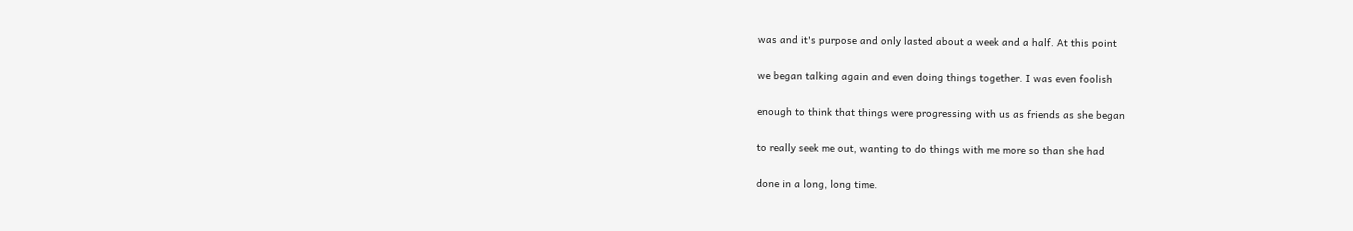was and it's purpose and only lasted about a week and a half. At this point


we began talking again and even doing things together. I was even foolish


enough to think that things were progressing with us as friends as she began


to really seek me out, wanting to do things with me more so than she had


done in a long, long time.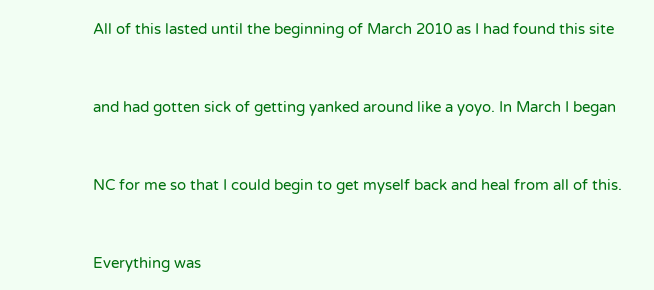All of this lasted until the beginning of March 2010 as I had found this site


and had gotten sick of getting yanked around like a yoyo. In March I began


NC for me so that I could begin to get myself back and heal from all of this.


Everything was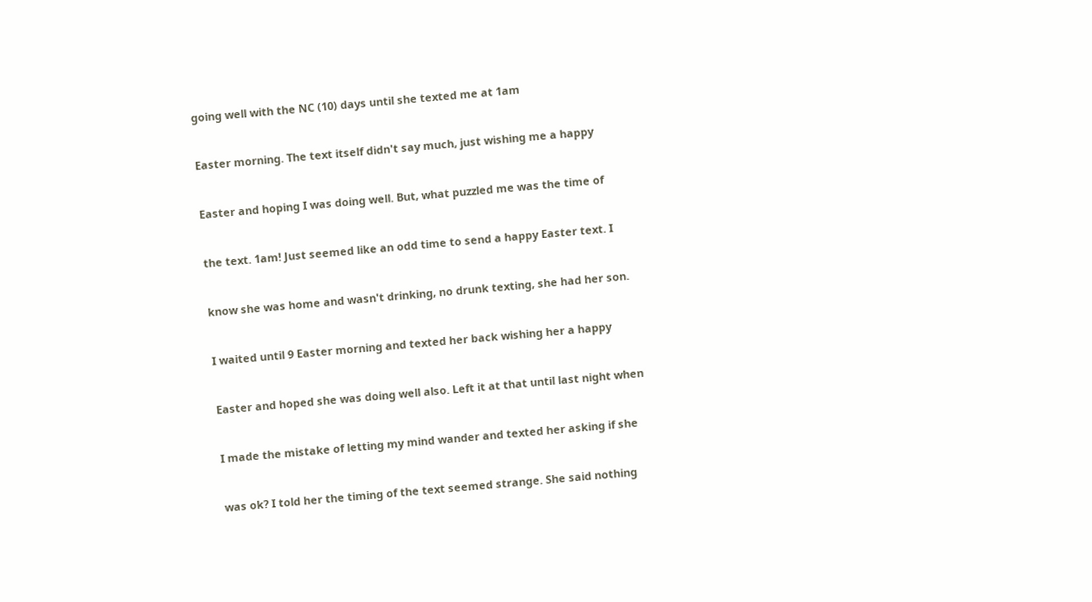going well with the NC (10) days until she texted me at 1am


Easter morning. The text itself didn't say much, just wishing me a happy


Easter and hoping I was doing well. But, what puzzled me was the time of


the text. 1am! Just seemed like an odd time to send a happy Easter text. I


know she was home and wasn't drinking, no drunk texting, she had her son.


I waited until 9 Easter morning and texted her back wishing her a happy


Easter and hoped she was doing well also. Left it at that until last night when


I made the mistake of letting my mind wander and texted her asking if she


was ok? I told her the timing of the text seemed strange. She said nothing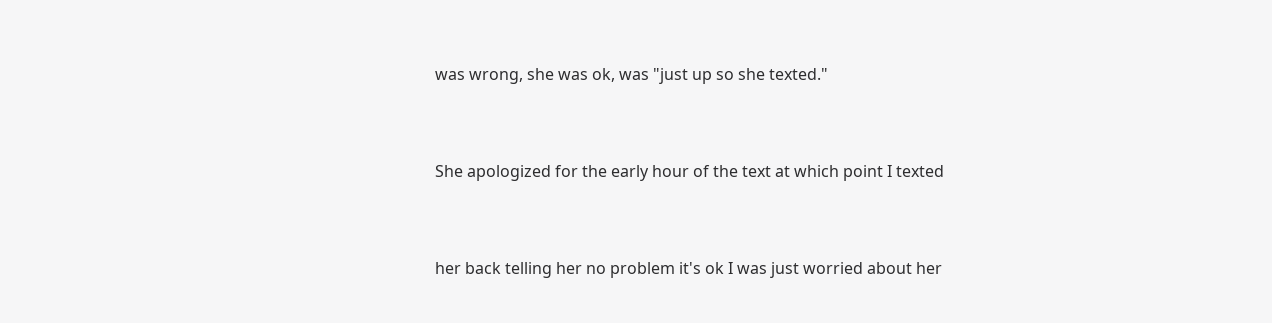was wrong, she was ok, was "just up so she texted."


She apologized for the early hour of the text at which point I texted


her back telling her no problem it's ok I was just worried about her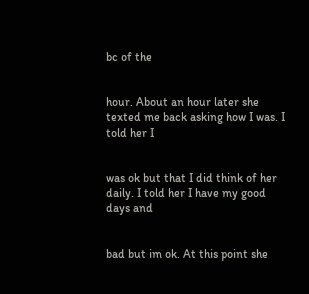bc of the


hour. About an hour later she texted me back asking how I was. I told her I


was ok but that I did think of her daily. I told her I have my good days and


bad but im ok. At this point she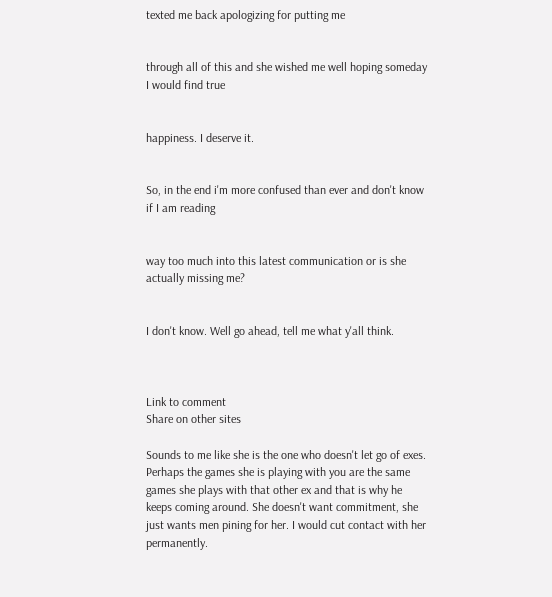texted me back apologizing for putting me


through all of this and she wished me well hoping someday I would find true


happiness. I deserve it.


So, in the end i'm more confused than ever and don't know if I am reading


way too much into this latest communication or is she actually missing me?


I don't know. Well go ahead, tell me what y'all think.



Link to comment
Share on other sites

Sounds to me like she is the one who doesn't let go of exes. Perhaps the games she is playing with you are the same games she plays with that other ex and that is why he keeps coming around. She doesn't want commitment, she just wants men pining for her. I would cut contact with her permanently.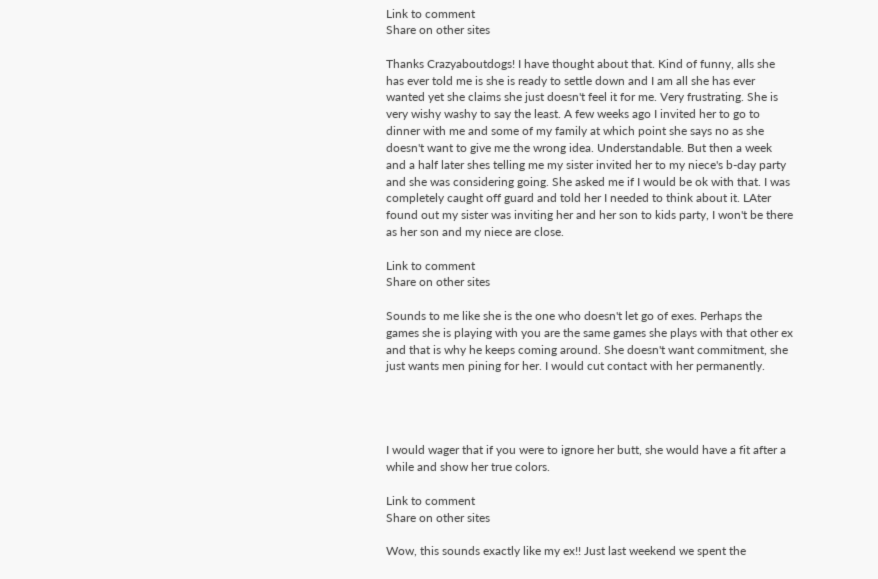Link to comment
Share on other sites

Thanks Crazyaboutdogs! I have thought about that. Kind of funny, alls she has ever told me is she is ready to settle down and I am all she has ever wanted yet she claims she just doesn't feel it for me. Very frustrating. She is very wishy washy to say the least. A few weeks ago I invited her to go to dinner with me and some of my family at which point she says no as she doesn't want to give me the wrong idea. Understandable. But then a week and a half later shes telling me my sister invited her to my niece's b-day party and she was considering going. She asked me if I would be ok with that. I was completely caught off guard and told her I needed to think about it. LAter found out my sister was inviting her and her son to kids party, I won't be there as her son and my niece are close.

Link to comment
Share on other sites

Sounds to me like she is the one who doesn't let go of exes. Perhaps the games she is playing with you are the same games she plays with that other ex and that is why he keeps coming around. She doesn't want commitment, she just wants men pining for her. I would cut contact with her permanently.




I would wager that if you were to ignore her butt, she would have a fit after a while and show her true colors.

Link to comment
Share on other sites

Wow, this sounds exactly like my ex!! Just last weekend we spent the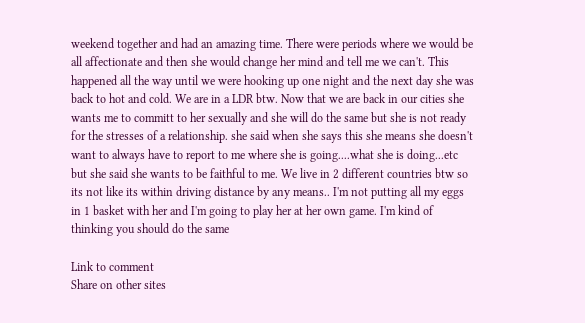weekend together and had an amazing time. There were periods where we would be all affectionate and then she would change her mind and tell me we can't. This happened all the way until we were hooking up one night and the next day she was back to hot and cold. We are in a LDR btw. Now that we are back in our cities she wants me to committ to her sexually and she will do the same but she is not ready for the stresses of a relationship. she said when she says this she means she doesn't want to always have to report to me where she is going....what she is doing...etc but she said she wants to be faithful to me. We live in 2 different countries btw so its not like its within driving distance by any means.. I'm not putting all my eggs in 1 basket with her and I'm going to play her at her own game. I'm kind of thinking you should do the same

Link to comment
Share on other sites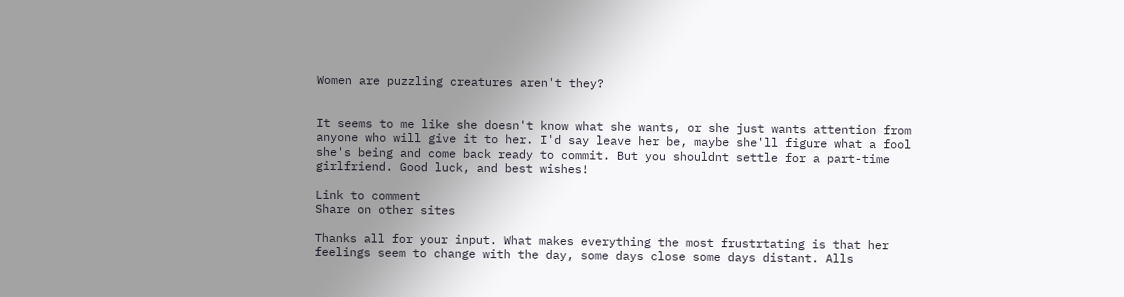Women are puzzling creatures aren't they?


It seems to me like she doesn't know what she wants, or she just wants attention from anyone who will give it to her. I'd say leave her be, maybe she'll figure what a fool she's being and come back ready to commit. But you shouldnt settle for a part-time girlfriend. Good luck, and best wishes!

Link to comment
Share on other sites

Thanks all for your input. What makes everything the most frustrtating is that her feelings seem to change with the day, some days close some days distant. Alls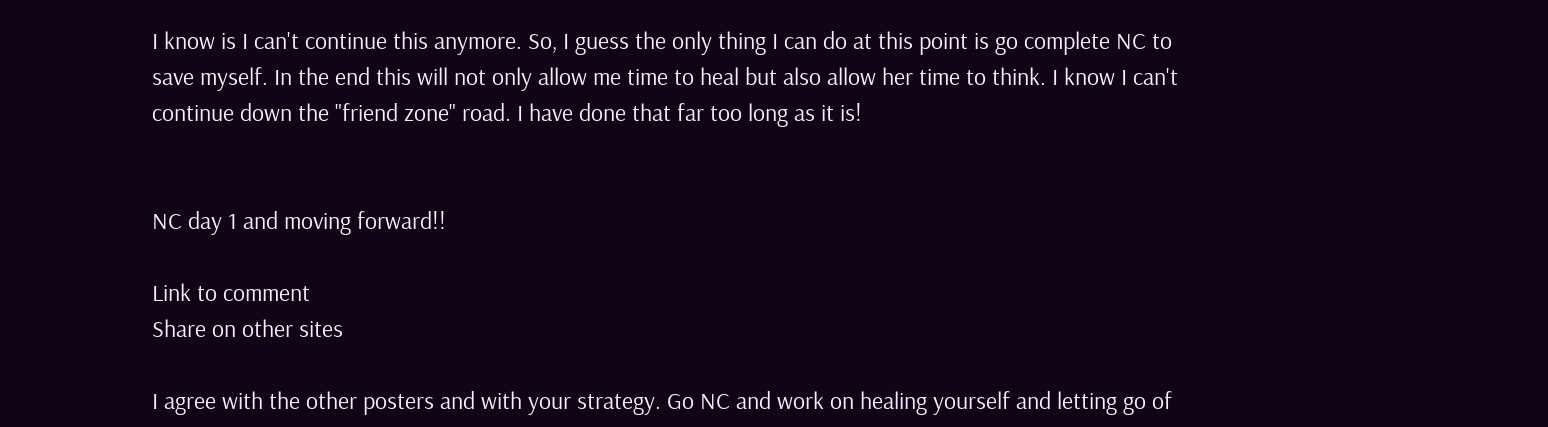I know is I can't continue this anymore. So, I guess the only thing I can do at this point is go complete NC to save myself. In the end this will not only allow me time to heal but also allow her time to think. I know I can't continue down the "friend zone" road. I have done that far too long as it is!


NC day 1 and moving forward!!

Link to comment
Share on other sites

I agree with the other posters and with your strategy. Go NC and work on healing yourself and letting go of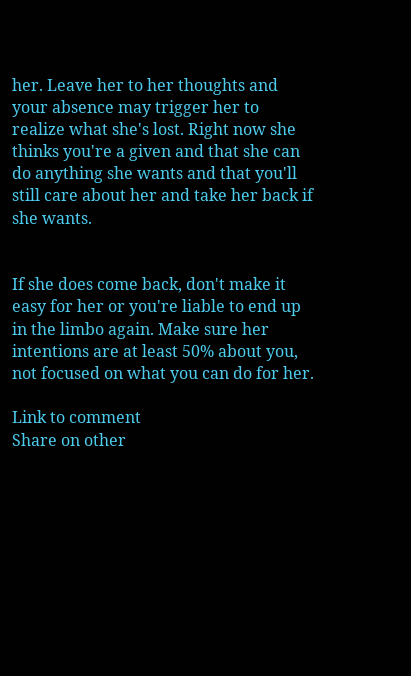her. Leave her to her thoughts and your absence may trigger her to realize what she's lost. Right now she thinks you're a given and that she can do anything she wants and that you'll still care about her and take her back if she wants.


If she does come back, don't make it easy for her or you're liable to end up in the limbo again. Make sure her intentions are at least 50% about you, not focused on what you can do for her.

Link to comment
Share on other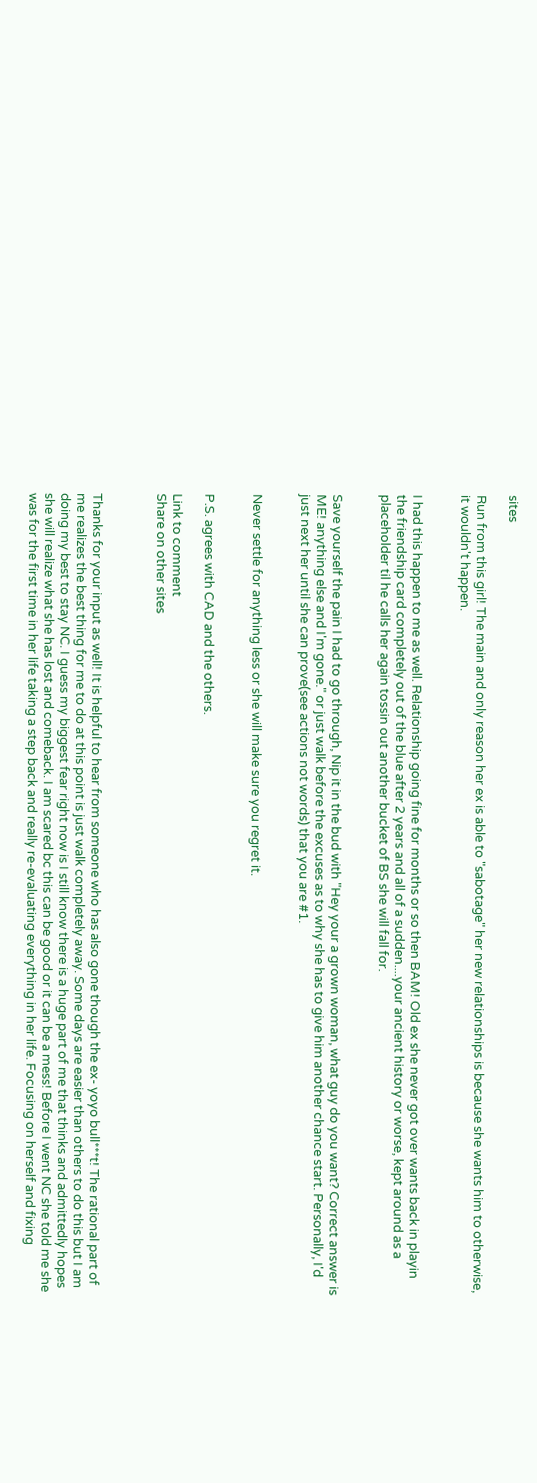sites

Run from this girl! The main and only reason her ex is able to "sabotage" her new relationships is because she wants him to otherwise, it wouldn't happen.


I had this happen to me as well. Relationship going fine for months or so then BAM! Old ex she never got over wants back in playin the friendship card completely out of the blue after 2 years and all of a sudden....your ancient history or worse, kept around as a placeholder til he calls her again tossin out another bucket of BS she will fall for.


Save yourself the pain I had to go through, Nip it in the bud with "Hey your a grown woman, what guy do you want? Correct answer is ME! anything else and I'm gone." or just walk before the excuses as to why she has to give him another chance start. Personally, I'd just next her until she can prove(see actions not words) that you are #1.


Never settle for anything less or she will make sure you regret it.


P.S. agrees with CAD and the others.

Link to comment
Share on other sites



Thanks for your input as well! It is helpful to hear from someone who has also gone though the ex- yoyo bull***t! The rational part of me realizes the best thing for me to do at this point is just walk completely away. Some days are easier than others to do this but I am doing my best to stay NC. I guess my biggest fear right now is I still know there is a huge part of me that thinks and admittedly hopes she will realize what she has lost and comeback. I am scared bc this can be good or it can be a mess! Before I went NC she told me she was for the first time in her life taking a step back and really re-evaluating everything in her life. Focusing on herself and fixing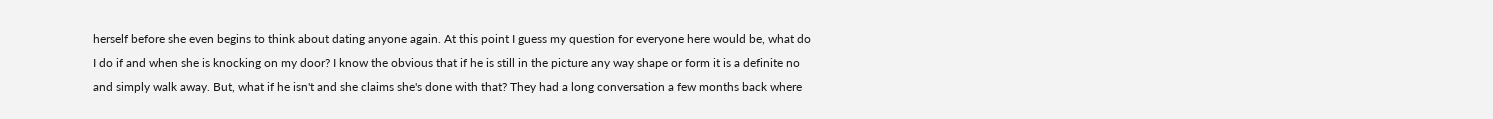herself before she even begins to think about dating anyone again. At this point I guess my question for everyone here would be, what do I do if and when she is knocking on my door? I know the obvious that if he is still in the picture any way shape or form it is a definite no and simply walk away. But, what if he isn't and she claims she's done with that? They had a long conversation a few months back where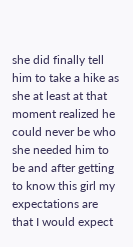she did finally tell him to take a hike as she at least at that moment realized he could never be who she needed him to be and after getting to know this girl my expectations are that I would expect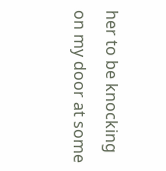her to be knocking on my door at some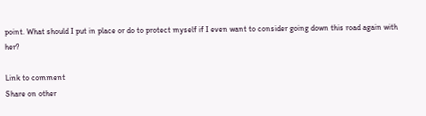point. What should I put in place or do to protect myself if I even want to consider going down this road again with her?

Link to comment
Share on other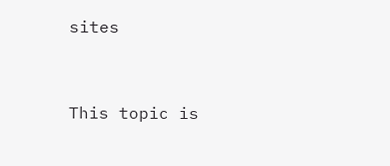sites


This topic is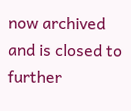now archived and is closed to further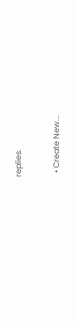replies.

  • Create New...